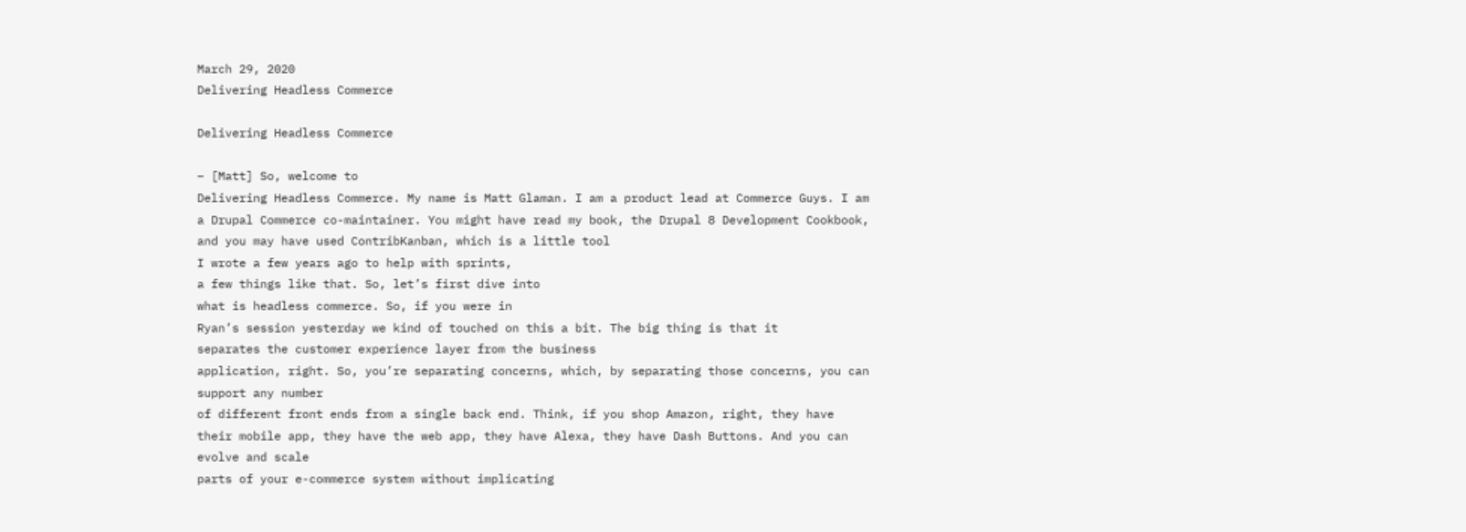March 29, 2020
Delivering Headless Commerce

Delivering Headless Commerce

– [Matt] So, welcome to
Delivering Headless Commerce. My name is Matt Glaman. I am a product lead at Commerce Guys. I am a Drupal Commerce co-maintainer. You might have read my book, the Drupal 8 Development Cookbook, and you may have used ContribKanban, which is a little tool
I wrote a few years ago to help with sprints,
a few things like that. So, let’s first dive into
what is headless commerce. So, if you were in
Ryan’s session yesterday we kind of touched on this a bit. The big thing is that it
separates the customer experience layer from the business
application, right. So, you’re separating concerns, which, by separating those concerns, you can support any number
of different front ends from a single back end. Think, if you shop Amazon, right, they have their mobile app, they have the web app, they have Alexa, they have Dash Buttons. And you can evolve and scale
parts of your e-commerce system without implicating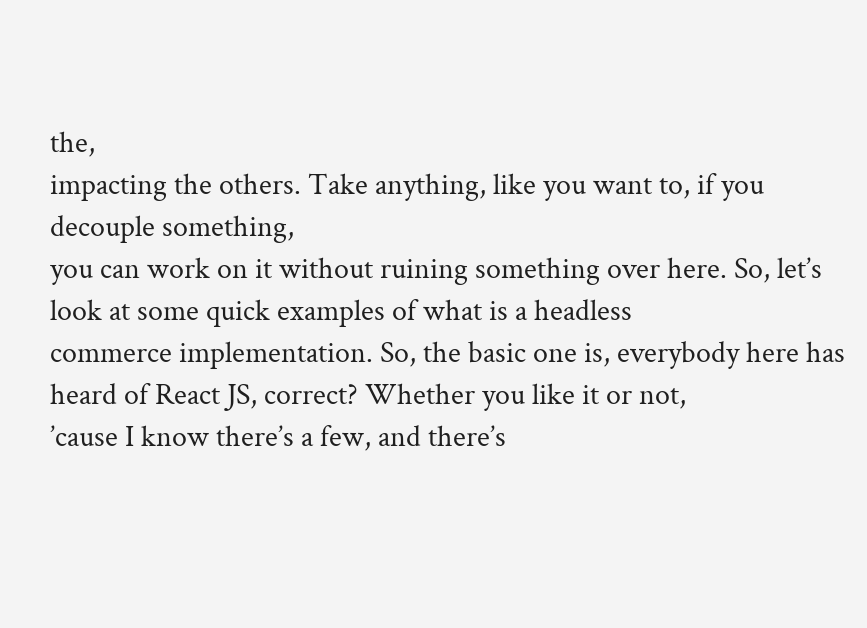the,
impacting the others. Take anything, like you want to, if you decouple something,
you can work on it without ruining something over here. So, let’s look at some quick examples of what is a headless
commerce implementation. So, the basic one is, everybody here has heard of React JS, correct? Whether you like it or not,
’cause I know there’s a few, and there’s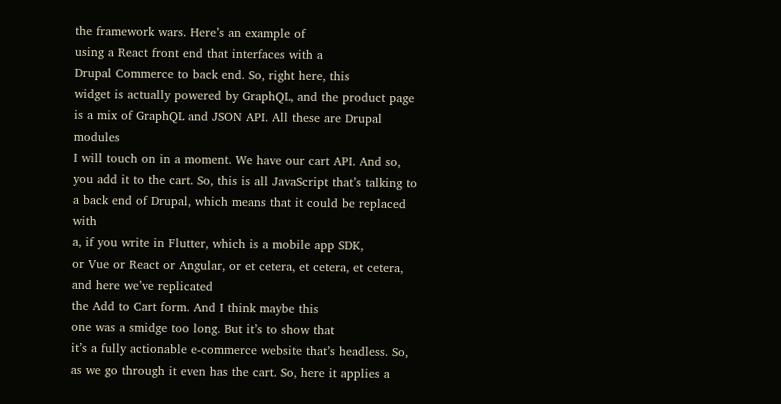the framework wars. Here’s an example of
using a React front end that interfaces with a
Drupal Commerce to back end. So, right here, this
widget is actually powered by GraphQL, and the product page is a mix of GraphQL and JSON API. All these are Drupal modules
I will touch on in a moment. We have our cart API. And so, you add it to the cart. So, this is all JavaScript that’s talking to a back end of Drupal, which means that it could be replaced with
a, if you write in Flutter, which is a mobile app SDK,
or Vue or React or Angular, or et cetera, et cetera, et cetera, and here we’ve replicated
the Add to Cart form. And I think maybe this
one was a smidge too long. But it’s to show that
it’s a fully actionable e-commerce website that’s headless. So, as we go through it even has the cart. So, here it applies a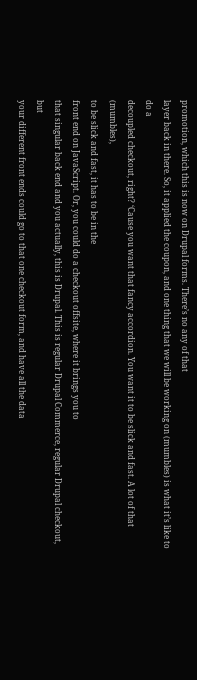promotion, which this is now on Drupal forms. There’s no any of that
layer back in there. So, it applied the coupon, and one thing that we will be working on (mumbles) is what it’s like to do a
decoupled checkout, right? ‘Cause you want that fancy accordion. You want it to be slick and fast. A lot of that (mumbles),
to be slick and fast, it has to be in the
front end on JavaScript. Or, you could do a checkout offsite, where it brings you to
that singular back end and you actually, this is Drupal. This is regular Drupal Commerce, regular Drupal checkout, but
your different front ends could go to that one checkout form, and have all the data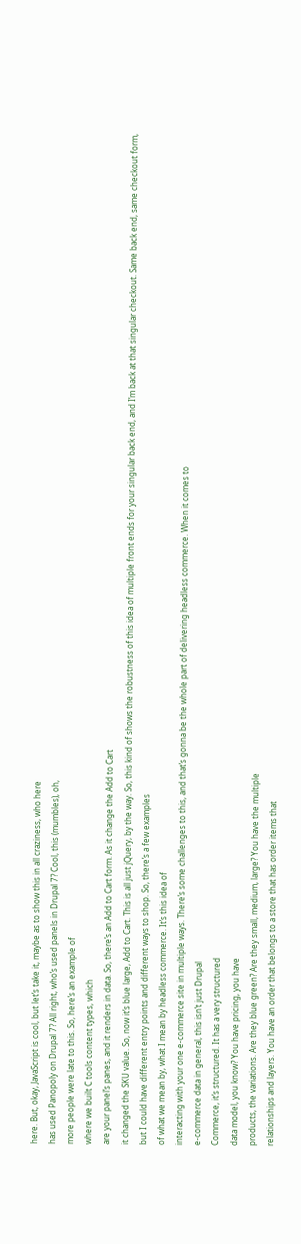here. But, okay, JavaScript is cool, but let’s take it, maybe as to show this in all craziness, who here
has used Panopoly on Drupal 7? All right, who’s used panels in Drupal 7? Cool, this (mumbles), oh,
more people were late to this. So, here’s an example of
where we built C tools content types, which
are your panel’s panes, and it renders in data. So, there’s an Add to Cart form. As it change the Add to Cart
it changed the SKU value. So, now it’s blue large, Add to Cart. This is all just jQuery, by the way. So, this kind of shows the robustness of this idea of multiple front ends for your singular back end, and I’m back at that singular checkout. Same back end, same checkout form, but I could have different entry points and different ways to shop. So, there’s a few examples
of what we mean by, what I mean by headless commerce. It’s this idea of
interacting with your one e-commerce site in multiple ways. There’s some challenges to this, and that’s gonna be the whole part of delivering headless commerce. When it comes to
e-commerce data in general, this isn’t just Drupal
Commerce, it’s structured. It has a very structured
data model, you know? You have pricing, you have
products, the variations. Are they blue green? Are they small, medium, large? You have the multiple
relationships and layers. You have an order that belongs to a store that has order items that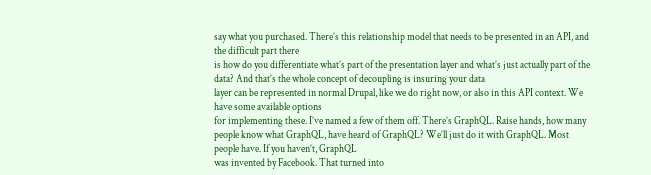say what you purchased. There’s this relationship model that needs to be presented in an API, and the difficult part there
is how do you differentiate what’s part of the presentation layer and what’s just actually part of the data? And that’s the whole concept of decoupling is insuring your data
layer can be represented in normal Drupal, like we do right now, or also in this API context. We have some available options
for implementing these. I’ve named a few of them off. There’s GraphQL. Raise hands, how many
people know what GraphQL, have heard of GraphQL? We’ll just do it with GraphQL. Most people have. If you haven’t, GraphQL
was invented by Facebook. That turned into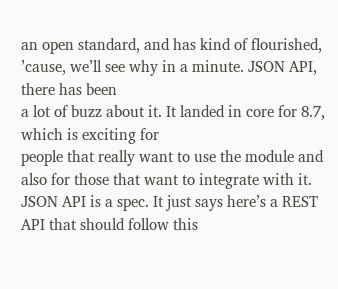an open standard, and has kind of flourished, ’cause, we’ll see why in a minute. JSON API, there has been
a lot of buzz about it. It landed in core for 8.7, which is exciting for
people that really want to use the module and also for those that want to integrate with it. JSON API is a spec. It just says here’s a REST
API that should follow this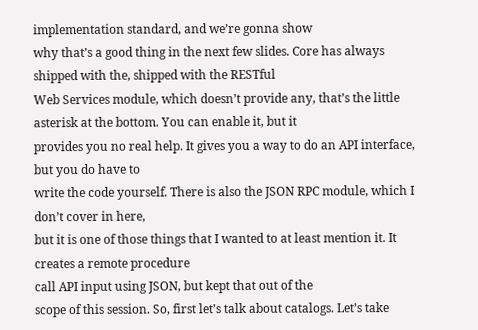implementation standard, and we’re gonna show
why that’s a good thing in the next few slides. Core has always shipped with the, shipped with the RESTful
Web Services module, which doesn’t provide any, that’s the little asterisk at the bottom. You can enable it, but it
provides you no real help. It gives you a way to do an API interface, but you do have to
write the code yourself. There is also the JSON RPC module, which I don’t cover in here,
but it is one of those things that I wanted to at least mention it. It creates a remote procedure
call API input using JSON, but kept that out of the
scope of this session. So, first let’s talk about catalogs. Let’s take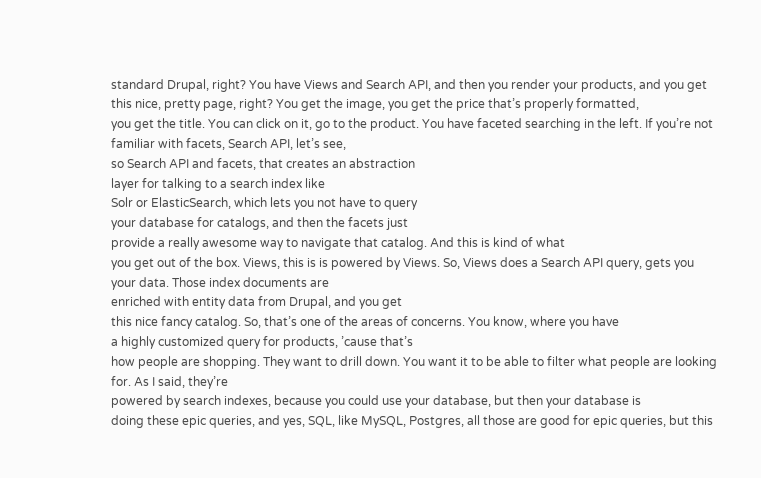standard Drupal, right? You have Views and Search API, and then you render your products, and you get this nice, pretty page, right? You get the image, you get the price that’s properly formatted,
you get the title. You can click on it, go to the product. You have faceted searching in the left. If you’re not familiar with facets, Search API, let’s see,
so Search API and facets, that creates an abstraction
layer for talking to a search index like
Solr or ElasticSearch, which lets you not have to query
your database for catalogs, and then the facets just
provide a really awesome way to navigate that catalog. And this is kind of what
you get out of the box. Views, this is is powered by Views. So, Views does a Search API query, gets you your data. Those index documents are
enriched with entity data from Drupal, and you get
this nice fancy catalog. So, that’s one of the areas of concerns. You know, where you have
a highly customized query for products, ’cause that’s
how people are shopping. They want to drill down. You want it to be able to filter what people are looking for. As I said, they’re
powered by search indexes, because you could use your database, but then your database is
doing these epic queries, and yes, SQL, like MySQL, Postgres, all those are good for epic queries, but this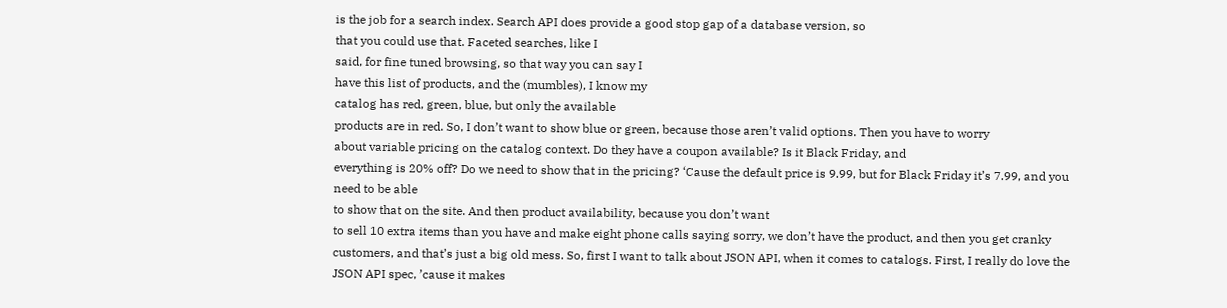is the job for a search index. Search API does provide a good stop gap of a database version, so
that you could use that. Faceted searches, like I
said, for fine tuned browsing, so that way you can say I
have this list of products, and the (mumbles), I know my
catalog has red, green, blue, but only the available
products are in red. So, I don’t want to show blue or green, because those aren’t valid options. Then you have to worry
about variable pricing on the catalog context. Do they have a coupon available? Is it Black Friday, and
everything is 20% off? Do we need to show that in the pricing? ‘Cause the default price is 9.99, but for Black Friday it’s 7.99, and you need to be able
to show that on the site. And then product availability, because you don’t want
to sell 10 extra items than you have and make eight phone calls saying sorry, we don’t have the product, and then you get cranky customers, and that’s just a big old mess. So, first I want to talk about JSON API, when it comes to catalogs. First, I really do love the JSON API spec, ’cause it makes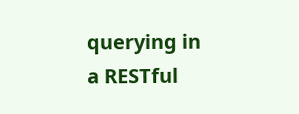querying in
a RESTful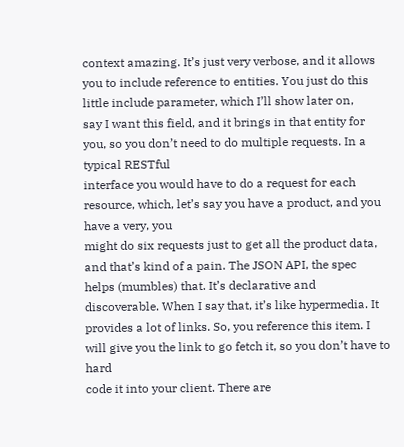context amazing. It’s just very verbose, and it allows you to include reference to entities. You just do this little include parameter, which I’ll show later on,
say I want this field, and it brings in that entity for you, so you don’t need to do multiple requests. In a typical RESTful
interface you would have to do a request for each resource, which, let’s say you have a product, and you have a very, you
might do six requests just to get all the product data, and that’s kind of a pain. The JSON API, the spec
helps (mumbles) that. It’s declarative and discoverable. When I say that, it’s like hypermedia. It provides a lot of links. So, you reference this item. I will give you the link to go fetch it, so you don’t have to hard
code it into your client. There are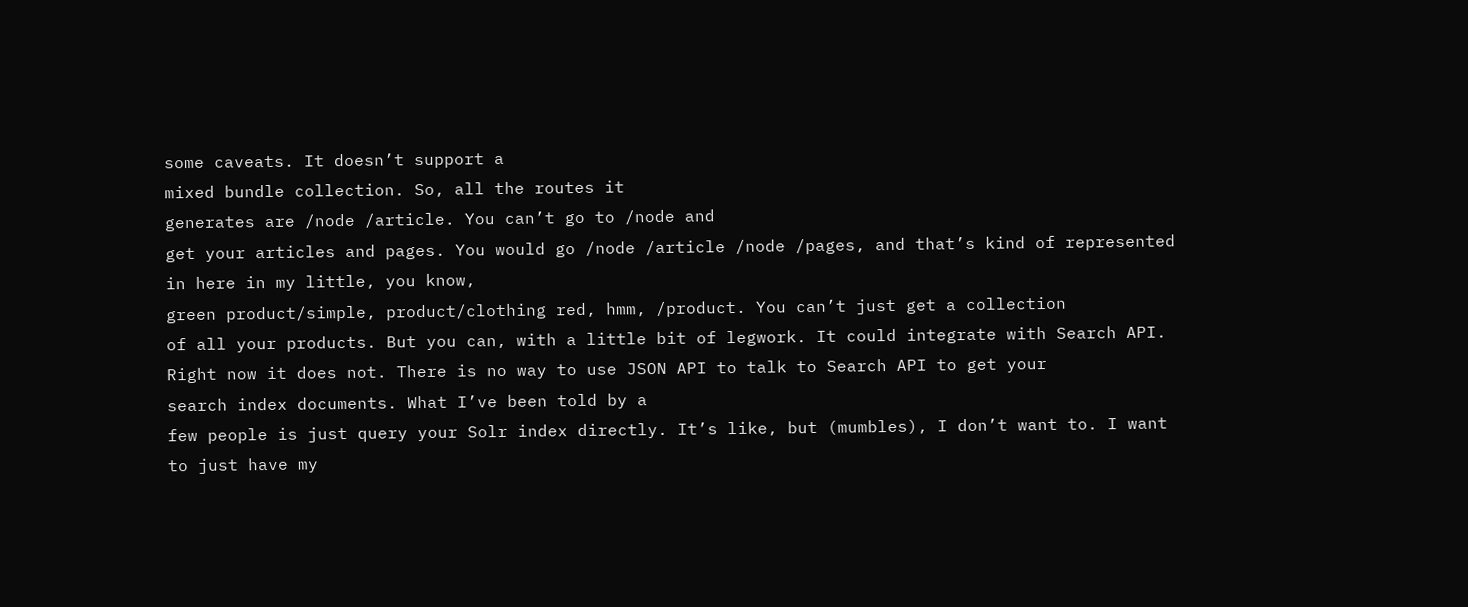some caveats. It doesn’t support a
mixed bundle collection. So, all the routes it
generates are /node /article. You can’t go to /node and
get your articles and pages. You would go /node /article /node /pages, and that’s kind of represented in here in my little, you know,
green product/simple, product/clothing red, hmm, /product. You can’t just get a collection
of all your products. But you can, with a little bit of legwork. It could integrate with Search API. Right now it does not. There is no way to use JSON API to talk to Search API to get your
search index documents. What I’ve been told by a
few people is just query your Solr index directly. It’s like, but (mumbles), I don’t want to. I want to just have my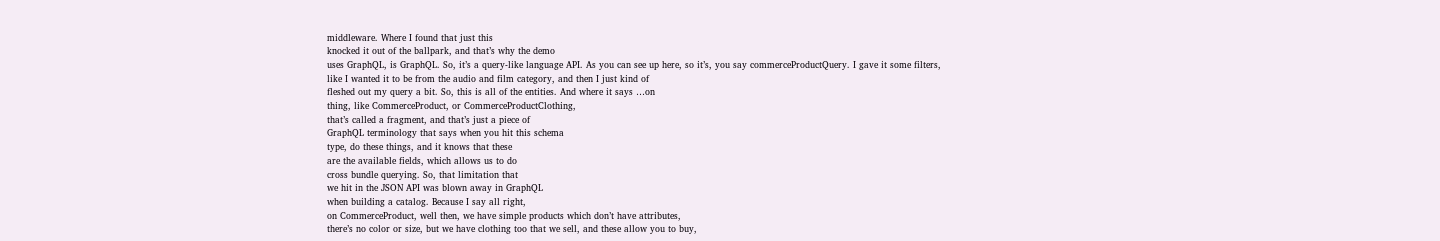middleware. Where I found that just this
knocked it out of the ballpark, and that’s why the demo
uses GraphQL, is GraphQL. So, it’s a query-like language API. As you can see up here, so it’s, you say commerceProductQuery. I gave it some filters,
like I wanted it to be from the audio and film category, and then I just kind of
fleshed out my query a bit. So, this is all of the entities. And where it says …on
thing, like CommerceProduct, or CommerceProductClothing,
that’s called a fragment, and that’s just a piece of
GraphQL terminology that says when you hit this schema
type, do these things, and it knows that these
are the available fields, which allows us to do
cross bundle querying. So, that limitation that
we hit in the JSON API was blown away in GraphQL
when building a catalog. Because I say all right,
on CommerceProduct, well then, we have simple products which don’t have attributes,
there’s no color or size, but we have clothing too that we sell, and these allow you to buy,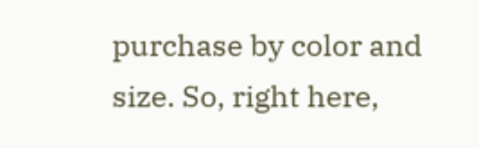purchase by color and size. So, right here,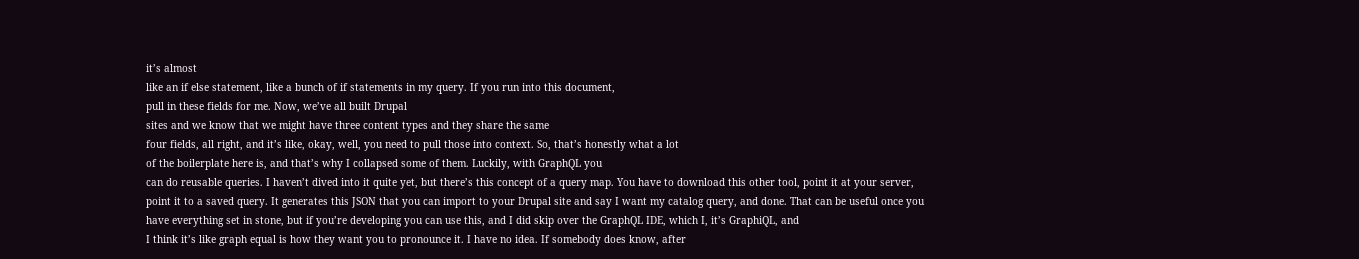it’s almost
like an if else statement, like a bunch of if statements in my query. If you run into this document,
pull in these fields for me. Now, we’ve all built Drupal
sites and we know that we might have three content types and they share the same
four fields, all right, and it’s like, okay, well, you need to pull those into context. So, that’s honestly what a lot
of the boilerplate here is, and that’s why I collapsed some of them. Luckily, with GraphQL you
can do reusable queries. I haven’t dived into it quite yet, but there’s this concept of a query map. You have to download this other tool, point it at your server,
point it to a saved query. It generates this JSON that you can import to your Drupal site and say I want my catalog query, and done. That can be useful once you
have everything set in stone, but if you’re developing you can use this, and I did skip over the GraphQL IDE, which I, it’s GraphiQL, and
I think it’s like graph equal is how they want you to pronounce it. I have no idea. If somebody does know, after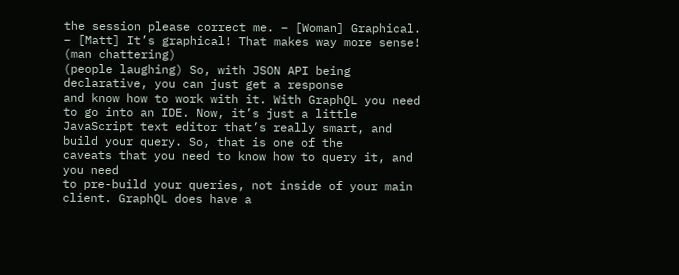the session please correct me. – [Woman] Graphical. – [Matt] It’s graphical! That makes way more sense! (man chattering)
(people laughing) So, with JSON API being declarative, you can just get a response
and know how to work with it. With GraphQL you need to go into an IDE. Now, it’s just a little
JavaScript text editor that’s really smart, and build your query. So, that is one of the
caveats that you need to know how to query it, and you need
to pre-build your queries, not inside of your main client. GraphQL does have a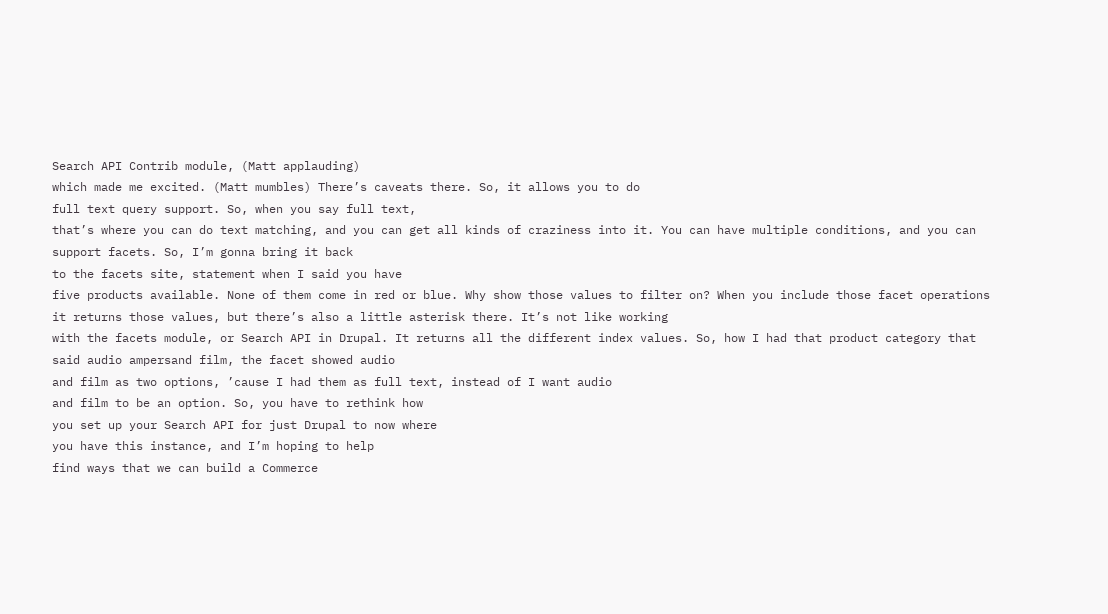Search API Contrib module, (Matt applauding)
which made me excited. (Matt mumbles) There’s caveats there. So, it allows you to do
full text query support. So, when you say full text,
that’s where you can do text matching, and you can get all kinds of craziness into it. You can have multiple conditions, and you can support facets. So, I’m gonna bring it back
to the facets site, statement when I said you have
five products available. None of them come in red or blue. Why show those values to filter on? When you include those facet operations it returns those values, but there’s also a little asterisk there. It’s not like working
with the facets module, or Search API in Drupal. It returns all the different index values. So, how I had that product category that said audio ampersand film, the facet showed audio
and film as two options, ’cause I had them as full text, instead of I want audio
and film to be an option. So, you have to rethink how
you set up your Search API for just Drupal to now where
you have this instance, and I’m hoping to help
find ways that we can build a Commerce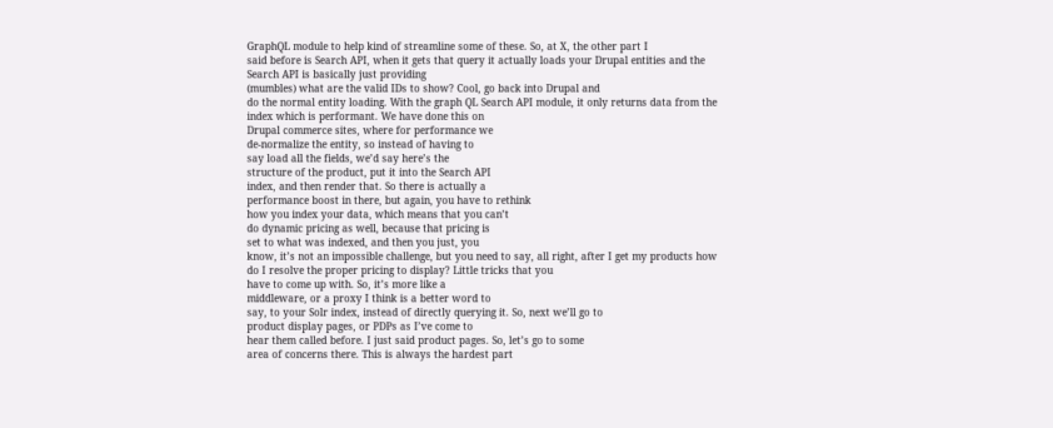GraphQL module to help kind of streamline some of these. So, at X, the other part I
said before is Search API, when it gets that query it actually loads your Drupal entities and the Search API is basically just providing
(mumbles) what are the valid IDs to show? Cool, go back into Drupal and
do the normal entity loading. With the graph QL Search API module, it only returns data from the
index which is performant. We have done this on
Drupal commerce sites, where for performance we
de-normalize the entity, so instead of having to
say load all the fields, we’d say here’s the
structure of the product, put it into the Search API
index, and then render that. So there is actually a
performance boost in there, but again, you have to rethink
how you index your data, which means that you can’t
do dynamic pricing as well, because that pricing is
set to what was indexed, and then you just, you
know, it’s not an impossible challenge, but you need to say, all right, after I get my products how do I resolve the proper pricing to display? Little tricks that you
have to come up with. So, it’s more like a
middleware, or a proxy I think is a better word to
say, to your Solr index, instead of directly querying it. So, next we’ll go to
product display pages, or PDPs as I’ve come to
hear them called before. I just said product pages. So, let’s go to some
area of concerns there. This is always the hardest part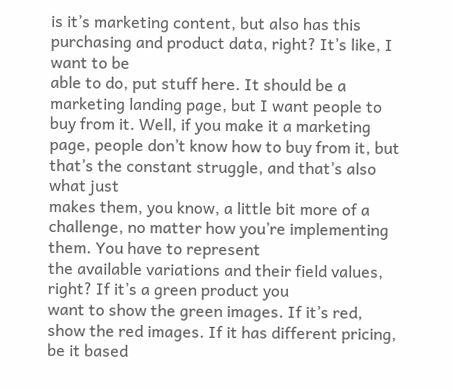is it’s marketing content, but also has this purchasing and product data, right? It’s like, I want to be
able to do, put stuff here. It should be a marketing landing page, but I want people to buy from it. Well, if you make it a marketing page, people don’t know how to buy from it, but that’s the constant struggle, and that’s also what just
makes them, you know, a little bit more of a challenge, no matter how you’re implementing them. You have to represent
the available variations and their field values, right? If it’s a green product you
want to show the green images. If it’s red, show the red images. If it has different pricing,
be it based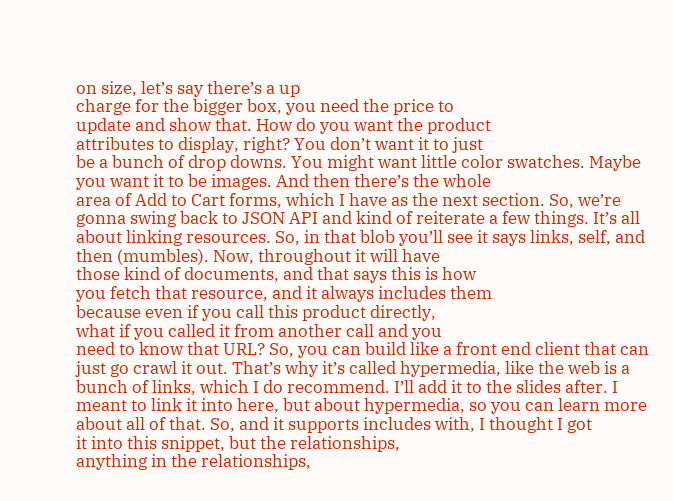on size, let’s say there’s a up
charge for the bigger box, you need the price to
update and show that. How do you want the product
attributes to display, right? You don’t want it to just
be a bunch of drop downs. You might want little color swatches. Maybe you want it to be images. And then there’s the whole
area of Add to Cart forms, which I have as the next section. So, we’re gonna swing back to JSON API and kind of reiterate a few things. It’s all about linking resources. So, in that blob you’ll see it says links, self, and then (mumbles). Now, throughout it will have
those kind of documents, and that says this is how
you fetch that resource, and it always includes them
because even if you call this product directly,
what if you called it from another call and you
need to know that URL? So, you can build like a front end client that can just go crawl it out. That’s why it’s called hypermedia, like the web is a bunch of links, which I do recommend. I’ll add it to the slides after. I meant to link it into here, but about hypermedia, so you can learn more about all of that. So, and it supports includes with, I thought I got
it into this snippet, but the relationships,
anything in the relationships,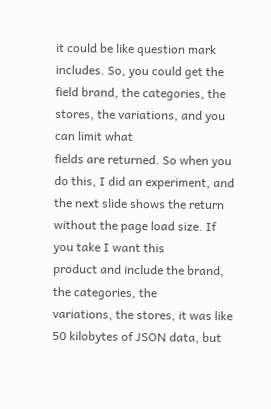it could be like question mark includes. So, you could get the field brand, the categories, the
stores, the variations, and you can limit what
fields are returned. So when you do this, I did an experiment, and the next slide shows the return without the page load size. If you take I want this
product and include the brand, the categories, the
variations, the stores, it was like 50 kilobytes of JSON data, but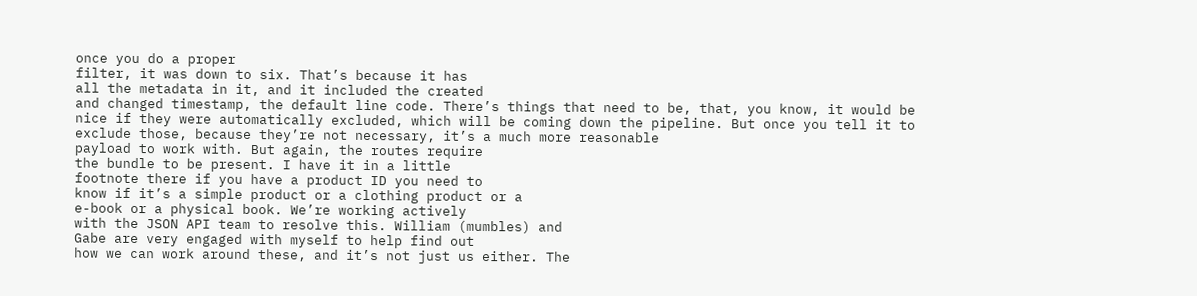once you do a proper
filter, it was down to six. That’s because it has
all the metadata in it, and it included the created
and changed timestamp, the default line code. There’s things that need to be, that, you know, it would be nice if they were automatically excluded, which will be coming down the pipeline. But once you tell it to exclude those, because they’re not necessary, it’s a much more reasonable
payload to work with. But again, the routes require
the bundle to be present. I have it in a little
footnote there if you have a product ID you need to
know if it’s a simple product or a clothing product or a
e-book or a physical book. We’re working actively
with the JSON API team to resolve this. William (mumbles) and
Gabe are very engaged with myself to help find out
how we can work around these, and it’s not just us either. The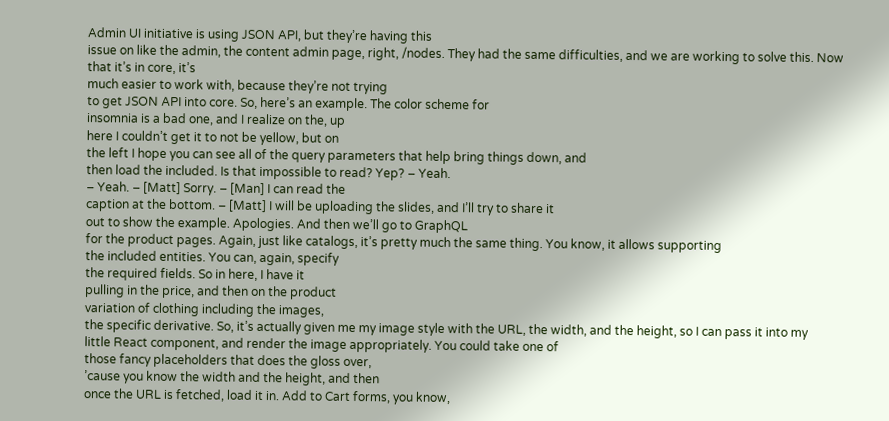Admin UI initiative is using JSON API, but they’re having this
issue on like the admin, the content admin page, right, /nodes. They had the same difficulties, and we are working to solve this. Now that it’s in core, it’s
much easier to work with, because they’re not trying
to get JSON API into core. So, here’s an example. The color scheme for
insomnia is a bad one, and I realize on the, up
here I couldn’t get it to not be yellow, but on
the left I hope you can see all of the query parameters that help bring things down, and
then load the included. Is that impossible to read? Yep? – Yeah.
– Yeah. – [Matt] Sorry. – [Man] I can read the
caption at the bottom. – [Matt] I will be uploading the slides, and I’ll try to share it
out to show the example. Apologies. And then we’ll go to GraphQL
for the product pages. Again, just like catalogs, it’s pretty much the same thing. You know, it allows supporting
the included entities. You can, again, specify
the required fields. So in here, I have it
pulling in the price, and then on the product
variation of clothing including the images,
the specific derivative. So, it’s actually given me my image style with the URL, the width, and the height, so I can pass it into my
little React component, and render the image appropriately. You could take one of
those fancy placeholders that does the gloss over,
’cause you know the width and the height, and then
once the URL is fetched, load it in. Add to Cart forms, you know,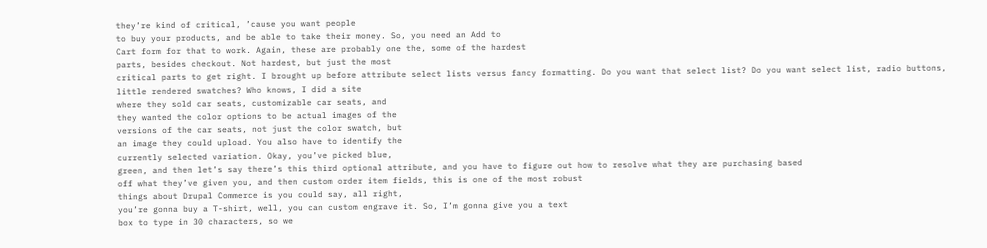they’re kind of critical, ’cause you want people
to buy your products, and be able to take their money. So, you need an Add to
Cart form for that to work. Again, these are probably one the, some of the hardest
parts, besides checkout. Not hardest, but just the most
critical parts to get right. I brought up before attribute select lists versus fancy formatting. Do you want that select list? Do you want select list, radio buttons, little rendered swatches? Who knows, I did a site
where they sold car seats, customizable car seats, and
they wanted the color options to be actual images of the
versions of the car seats, not just the color swatch, but
an image they could upload. You also have to identify the
currently selected variation. Okay, you’ve picked blue,
green, and then let’s say there’s this third optional attribute, and you have to figure out how to resolve what they are purchasing based
off what they’ve given you, and then custom order item fields, this is one of the most robust
things about Drupal Commerce is you could say, all right,
you’re gonna buy a T-shirt, well, you can custom engrave it. So, I’m gonna give you a text
box to type in 30 characters, so we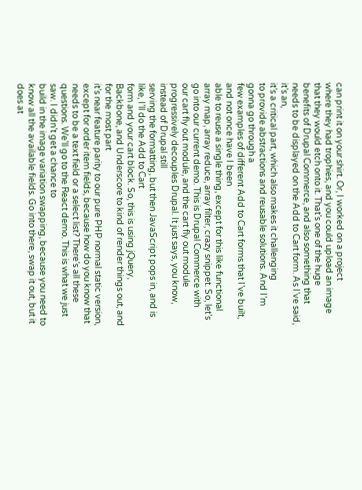can print it on your shirt. Or, I worked on a project
where they had trophies, and you could upload an image
that they would etch onto it. That’s one of the huge
benefits of Drupal Commerce, and also something that
needs to be displayed on the Add to Cart form. As I’ve said, it’s an,
it’s a critical part, which also makes it challenging
to provide abstractions and reusable solutions. And I’m gonna go through a
few examples of different Add to Cart forms that I’ve built, and not once have I been
able to reuse a single thing, except for this like functional array map, array reduce, array filter, crazy snippet. So, let’s go into our current demo. This is Drupal Commerce with
our cart fly out module, and the cart fly out module
progressively decouples Drupal. It just says, you know, instead of Drupal still
serving the formatting, but then JavaScript pops in, and is like, I’ll do the Add to Cart
form and your cart block. So, this is using jQuery,
Backbone, and Underscore to kind of render things out, and for the most part
it’s near feature parity to our pure PHP normal static version, except for order item fields, because how do you know that needs to be a text field or a select list? There’s all these questions. We’ll go to the React demo. This is what we just saw. I didn’t get a chance to
build in the image variation swapping, because you need to
know all the available fields. Go into there, swap it out, but it does at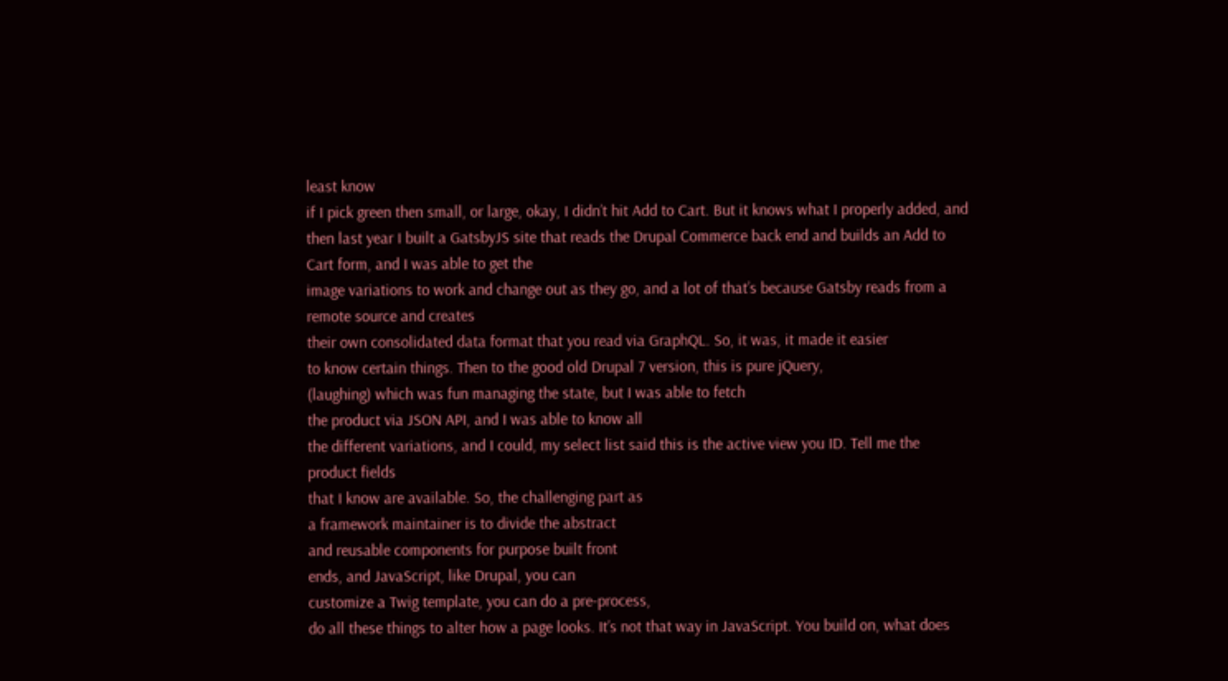least know
if I pick green then small, or large, okay, I didn’t hit Add to Cart. But it knows what I properly added, and then last year I built a GatsbyJS site that reads the Drupal Commerce back end and builds an Add to Cart form, and I was able to get the
image variations to work and change out as they go, and a lot of that’s because Gatsby reads from a remote source and creates
their own consolidated data format that you read via GraphQL. So, it was, it made it easier
to know certain things. Then to the good old Drupal 7 version, this is pure jQuery,
(laughing) which was fun managing the state, but I was able to fetch
the product via JSON API, and I was able to know all
the different variations, and I could, my select list said this is the active view you ID. Tell me the product fields
that I know are available. So, the challenging part as
a framework maintainer is to divide the abstract
and reusable components for purpose built front
ends, and JavaScript, like Drupal, you can
customize a Twig template, you can do a pre-process,
do all these things to alter how a page looks. It’s not that way in JavaScript. You build on, what does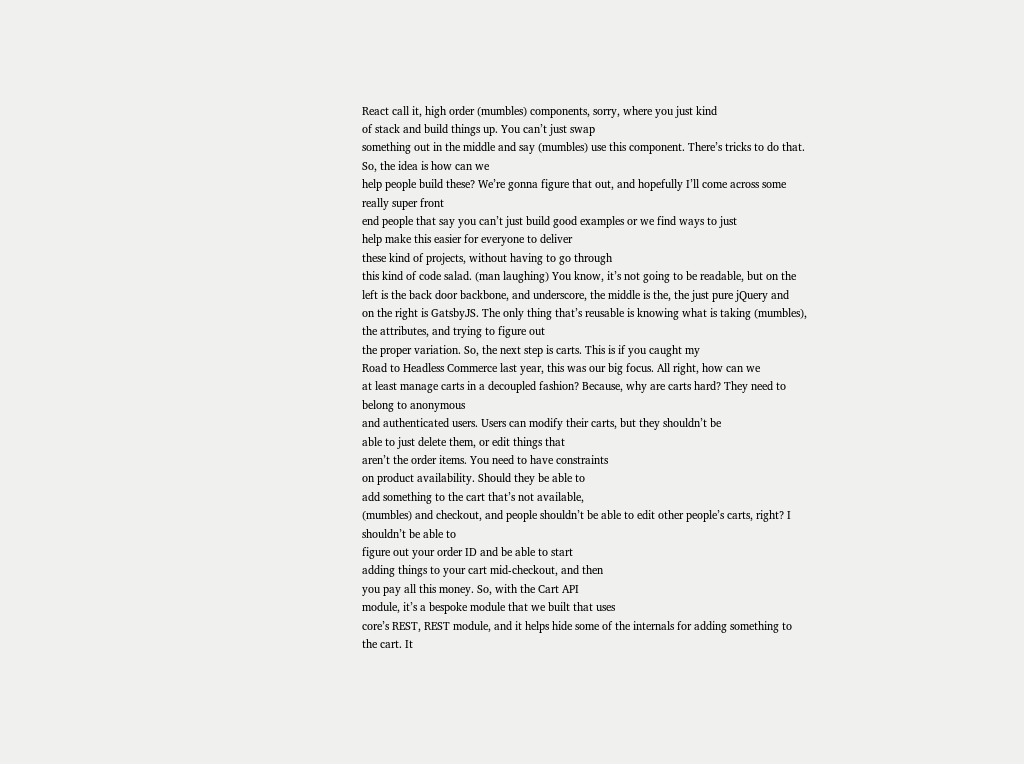React call it, high order (mumbles) components, sorry, where you just kind
of stack and build things up. You can’t just swap
something out in the middle and say (mumbles) use this component. There’s tricks to do that. So, the idea is how can we
help people build these? We’re gonna figure that out, and hopefully I’ll come across some really super front
end people that say you can’t just build good examples or we find ways to just
help make this easier for everyone to deliver
these kind of projects, without having to go through
this kind of code salad. (man laughing) You know, it’s not going to be readable, but on the left is the back door backbone, and underscore, the middle is the, the just pure jQuery and
on the right is GatsbyJS. The only thing that’s reusable is knowing what is taking (mumbles), the attributes, and trying to figure out
the proper variation. So, the next step is carts. This is if you caught my
Road to Headless Commerce last year, this was our big focus. All right, how can we
at least manage carts in a decoupled fashion? Because, why are carts hard? They need to belong to anonymous
and authenticated users. Users can modify their carts, but they shouldn’t be
able to just delete them, or edit things that
aren’t the order items. You need to have constraints
on product availability. Should they be able to
add something to the cart that’s not available,
(mumbles) and checkout, and people shouldn’t be able to edit other people’s carts, right? I shouldn’t be able to
figure out your order ID and be able to start
adding things to your cart mid-checkout, and then
you pay all this money. So, with the Cart API
module, it’s a bespoke module that we built that uses
core’s REST, REST module, and it helps hide some of the internals for adding something to the cart. It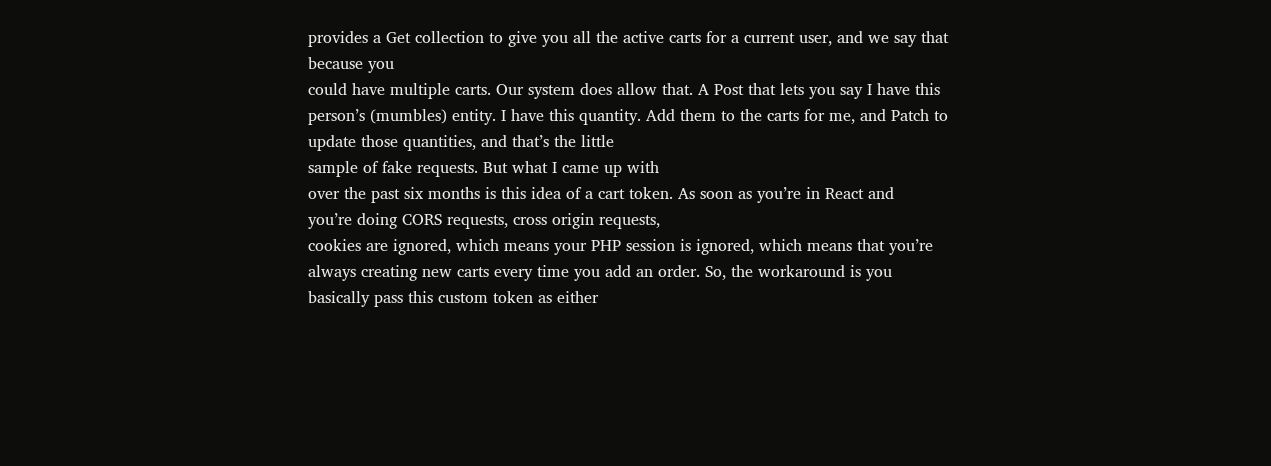provides a Get collection to give you all the active carts for a current user, and we say that because you
could have multiple carts. Our system does allow that. A Post that lets you say I have this person’s (mumbles) entity. I have this quantity. Add them to the carts for me, and Patch to update those quantities, and that’s the little
sample of fake requests. But what I came up with
over the past six months is this idea of a cart token. As soon as you’re in React and
you’re doing CORS requests, cross origin requests,
cookies are ignored, which means your PHP session is ignored, which means that you’re always creating new carts every time you add an order. So, the workaround is you
basically pass this custom token as either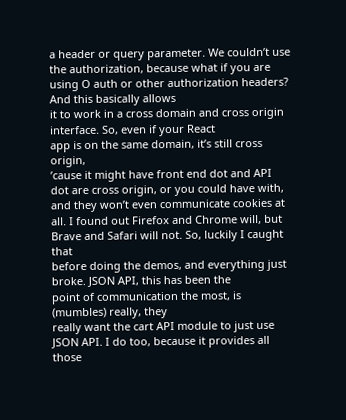a header or query parameter. We couldn’t use the authorization, because what if you are using O auth or other authorization headers? And this basically allows
it to work in a cross domain and cross origin interface. So, even if your React
app is on the same domain, it’s still cross origin,
’cause it might have front end dot and API
dot are cross origin, or you could have with, and they won’t even communicate cookies at all. I found out Firefox and Chrome will, but Brave and Safari will not. So, luckily I caught that
before doing the demos, and everything just broke. JSON API, this has been the
point of communication the most, is (mumbles) really, they
really want the cart API module to just use JSON API. I do too, because it provides all those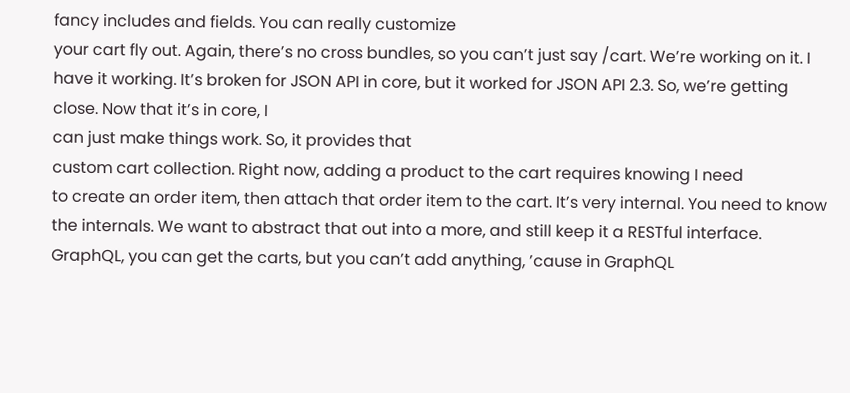fancy includes and fields. You can really customize
your cart fly out. Again, there’s no cross bundles, so you can’t just say /cart. We’re working on it. I have it working. It’s broken for JSON API in core, but it worked for JSON API 2.3. So, we’re getting close. Now that it’s in core, I
can just make things work. So, it provides that
custom cart collection. Right now, adding a product to the cart requires knowing I need
to create an order item, then attach that order item to the cart. It’s very internal. You need to know the internals. We want to abstract that out into a more, and still keep it a RESTful interface. GraphQL, you can get the carts, but you can’t add anything, ’cause in GraphQL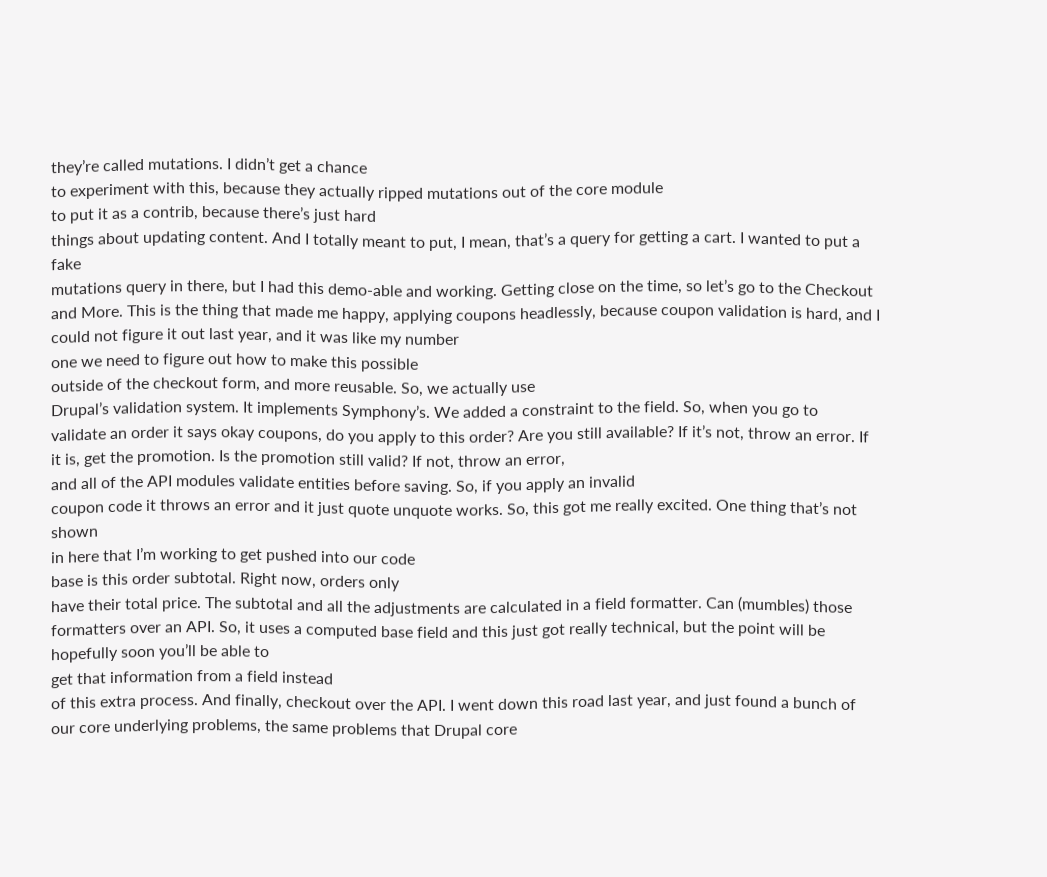they’re called mutations. I didn’t get a chance
to experiment with this, because they actually ripped mutations out of the core module
to put it as a contrib, because there’s just hard
things about updating content. And I totally meant to put, I mean, that’s a query for getting a cart. I wanted to put a fake
mutations query in there, but I had this demo-able and working. Getting close on the time, so let’s go to the Checkout and More. This is the thing that made me happy, applying coupons headlessly, because coupon validation is hard, and I could not figure it out last year, and it was like my number
one we need to figure out how to make this possible
outside of the checkout form, and more reusable. So, we actually use
Drupal’s validation system. It implements Symphony’s. We added a constraint to the field. So, when you go to
validate an order it says okay coupons, do you apply to this order? Are you still available? If it’s not, throw an error. If it is, get the promotion. Is the promotion still valid? If not, throw an error,
and all of the API modules validate entities before saving. So, if you apply an invalid
coupon code it throws an error and it just quote unquote works. So, this got me really excited. One thing that’s not shown
in here that I’m working to get pushed into our code
base is this order subtotal. Right now, orders only
have their total price. The subtotal and all the adjustments are calculated in a field formatter. Can (mumbles) those
formatters over an API. So, it uses a computed base field and this just got really technical, but the point will be hopefully soon you’ll be able to
get that information from a field instead
of this extra process. And finally, checkout over the API. I went down this road last year, and just found a bunch of
our core underlying problems, the same problems that Drupal core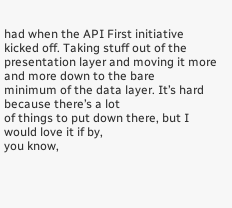had when the API First initiative kicked off. Taking stuff out of the
presentation layer and moving it more and more down to the bare
minimum of the data layer. It’s hard because there’s a lot
of things to put down there, but I would love it if by,
you know,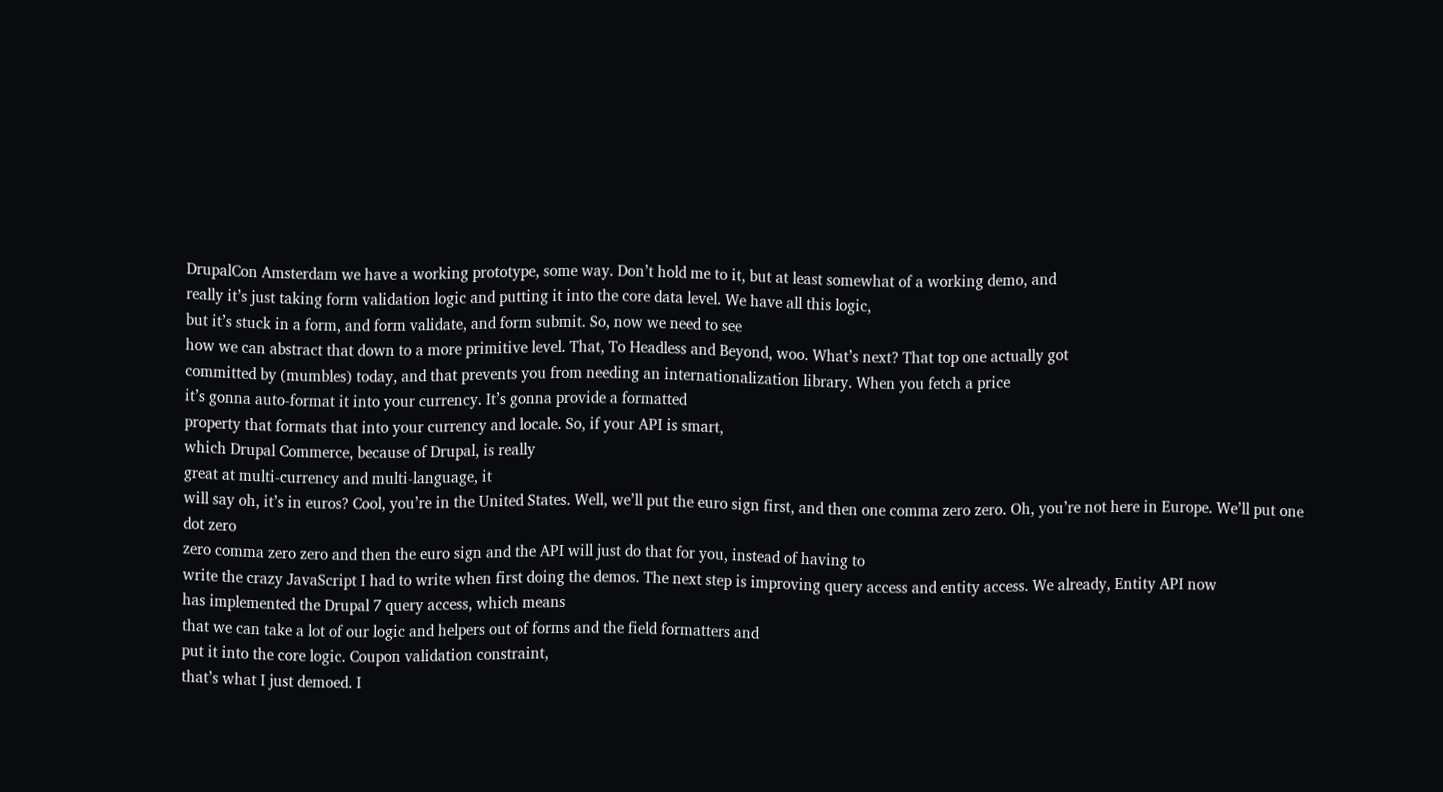DrupalCon Amsterdam we have a working prototype, some way. Don’t hold me to it, but at least somewhat of a working demo, and
really it’s just taking form validation logic and putting it into the core data level. We have all this logic,
but it’s stuck in a form, and form validate, and form submit. So, now we need to see
how we can abstract that down to a more primitive level. That, To Headless and Beyond, woo. What’s next? That top one actually got
committed by (mumbles) today, and that prevents you from needing an internationalization library. When you fetch a price
it’s gonna auto-format it into your currency. It’s gonna provide a formatted
property that formats that into your currency and locale. So, if your API is smart,
which Drupal Commerce, because of Drupal, is really
great at multi-currency and multi-language, it
will say oh, it’s in euros? Cool, you’re in the United States. Well, we’ll put the euro sign first, and then one comma zero zero. Oh, you’re not here in Europe. We’ll put one dot zero
zero comma zero zero and then the euro sign and the API will just do that for you, instead of having to
write the crazy JavaScript I had to write when first doing the demos. The next step is improving query access and entity access. We already, Entity API now
has implemented the Drupal 7 query access, which means
that we can take a lot of our logic and helpers out of forms and the field formatters and
put it into the core logic. Coupon validation constraint,
that’s what I just demoed. I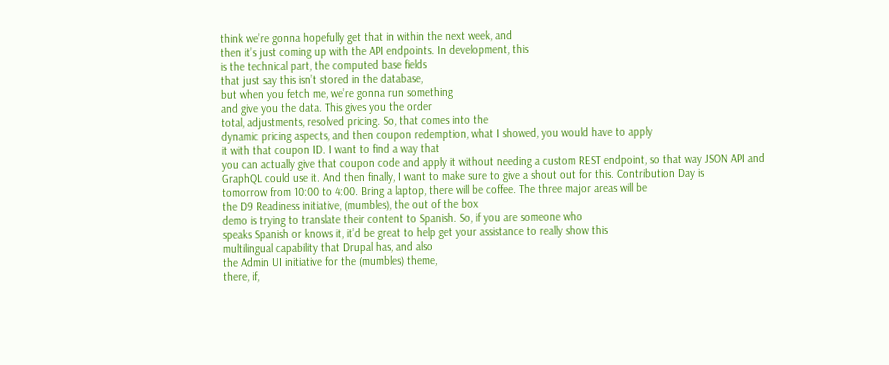think we’re gonna hopefully get that in within the next week, and
then it’s just coming up with the API endpoints. In development, this
is the technical part, the computed base fields
that just say this isn’t stored in the database,
but when you fetch me, we’re gonna run something
and give you the data. This gives you the order
total, adjustments, resolved pricing. So, that comes into the
dynamic pricing aspects, and then coupon redemption, what I showed, you would have to apply
it with that coupon ID. I want to find a way that
you can actually give that coupon code and apply it without needing a custom REST endpoint, so that way JSON API and
GraphQL could use it. And then finally, I want to make sure to give a shout out for this. Contribution Day is
tomorrow from 10:00 to 4:00. Bring a laptop, there will be coffee. The three major areas will be
the D9 Readiness initiative, (mumbles), the out of the box
demo is trying to translate their content to Spanish. So, if you are someone who
speaks Spanish or knows it, it’d be great to help get your assistance to really show this
multilingual capability that Drupal has, and also
the Admin UI initiative for the (mumbles) theme,
there, if,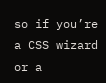so if you’re a CSS wizard or a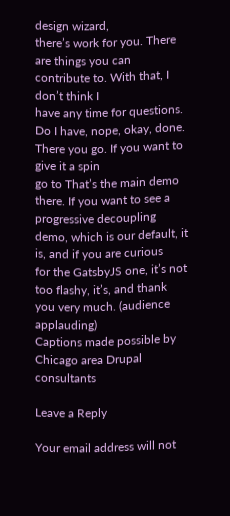design wizard,
there’s work for you. There are things you can contribute to. With that, I don’t think I
have any time for questions. Do I have, nope, okay, done. There you go. If you want to give it a spin
go to That’s the main demo there. If you want to see a
progressive decoupling demo, which is our default, it
is, and if you are curious
for the GatsbyJS one, it’s not too flashy, it’s, and thank you very much. (audience applauding)
Captions made possible by
Chicago area Drupal consultants

Leave a Reply

Your email address will not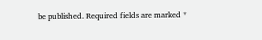be published. Required fields are marked *